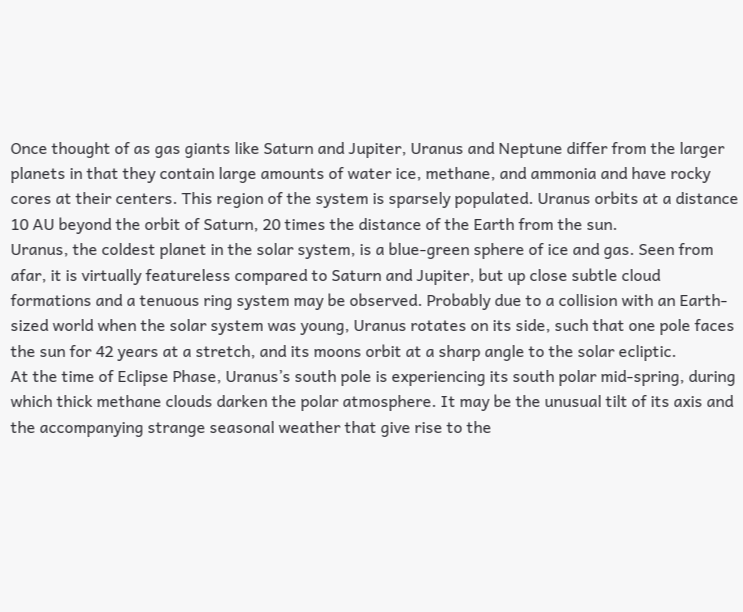Once thought of as gas giants like Saturn and Jupiter, Uranus and Neptune differ from the larger planets in that they contain large amounts of water ice, methane, and ammonia and have rocky cores at their centers. This region of the system is sparsely populated. Uranus orbits at a distance 10 AU beyond the orbit of Saturn, 20 times the distance of the Earth from the sun.
Uranus, the coldest planet in the solar system, is a blue-green sphere of ice and gas. Seen from afar, it is virtually featureless compared to Saturn and Jupiter, but up close subtle cloud formations and a tenuous ring system may be observed. Probably due to a collision with an Earth-sized world when the solar system was young, Uranus rotates on its side, such that one pole faces the sun for 42 years at a stretch, and its moons orbit at a sharp angle to the solar ecliptic.
At the time of Eclipse Phase, Uranus’s south pole is experiencing its south polar mid-spring, during which thick methane clouds darken the polar atmosphere. It may be the unusual tilt of its axis and the accompanying strange seasonal weather that give rise to the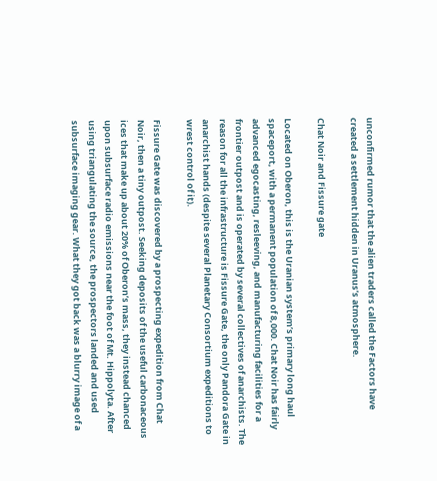unconfirmed rumor that the alien traders called the Factors have created a settlement hidden in Uranus’s atmosphere.

Chat Noir and Fissure gate

Located on Oberon, this is the Uranian system’s primary long haul spaceport, with a permanent population of 8,000. Chat Noir has fairly advanced egocasting, resleeving, and manufacturing facilities for a frontier outpost and is operated by several collectives of anarchists. The reason for all the infrastructure is Fissure Gate, the only Pandora Gate in anarchist hands (despite several Planetary Consortium expeditions to wrest control of it).

Fissure Gate was discovered by a prospecting expedition from Chat Noir, then a tiny outpost. Seeking deposits of the useful carbonaceous ices that make up about 20% of Oberon’s mass, they instead chanced upon subsurface radio emissions near the foot of Mt. Hippolyta. After using triangulating the source, the prospectors landed and used subsurface imaging gear. What they got back was a blurry image of a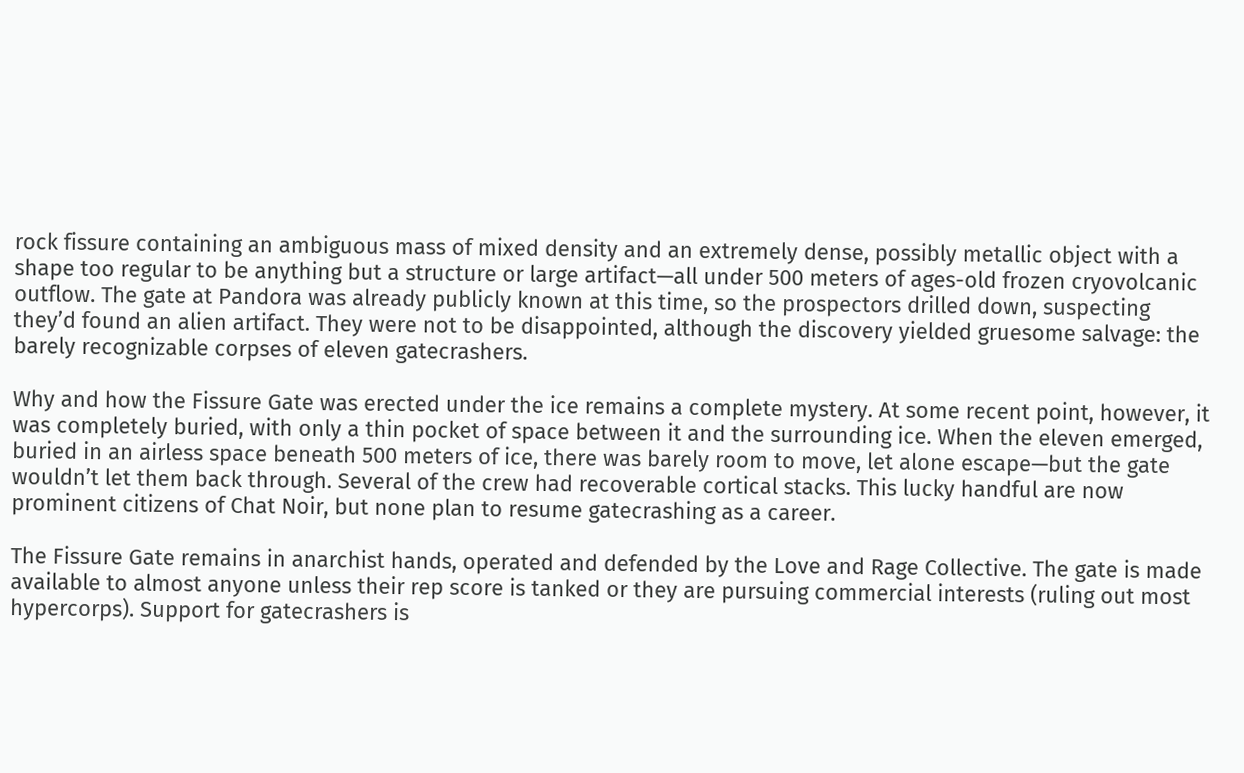rock fissure containing an ambiguous mass of mixed density and an extremely dense, possibly metallic object with a shape too regular to be anything but a structure or large artifact—all under 500 meters of ages-old frozen cryovolcanic outflow. The gate at Pandora was already publicly known at this time, so the prospectors drilled down, suspecting they’d found an alien artifact. They were not to be disappointed, although the discovery yielded gruesome salvage: the barely recognizable corpses of eleven gatecrashers.

Why and how the Fissure Gate was erected under the ice remains a complete mystery. At some recent point, however, it was completely buried, with only a thin pocket of space between it and the surrounding ice. When the eleven emerged, buried in an airless space beneath 500 meters of ice, there was barely room to move, let alone escape—but the gate wouldn’t let them back through. Several of the crew had recoverable cortical stacks. This lucky handful are now prominent citizens of Chat Noir, but none plan to resume gatecrashing as a career.

The Fissure Gate remains in anarchist hands, operated and defended by the Love and Rage Collective. The gate is made available to almost anyone unless their rep score is tanked or they are pursuing commercial interests (ruling out most hypercorps). Support for gatecrashers is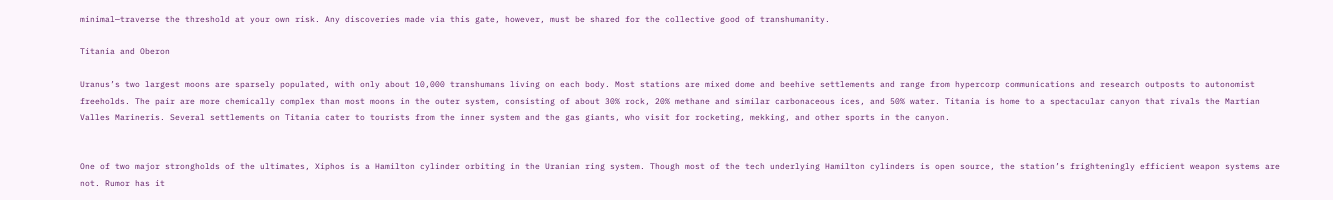minimal—traverse the threshold at your own risk. Any discoveries made via this gate, however, must be shared for the collective good of transhumanity.

Titania and Oberon

Uranus’s two largest moons are sparsely populated, with only about 10,000 transhumans living on each body. Most stations are mixed dome and beehive settlements and range from hypercorp communications and research outposts to autonomist freeholds. The pair are more chemically complex than most moons in the outer system, consisting of about 30% rock, 20% methane and similar carbonaceous ices, and 50% water. Titania is home to a spectacular canyon that rivals the Martian Valles Marineris. Several settlements on Titania cater to tourists from the inner system and the gas giants, who visit for rocketing, mekking, and other sports in the canyon.


One of two major strongholds of the ultimates, Xiphos is a Hamilton cylinder orbiting in the Uranian ring system. Though most of the tech underlying Hamilton cylinders is open source, the station’s frighteningly efficient weapon systems are not. Rumor has it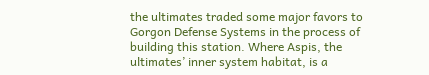the ultimates traded some major favors to Gorgon Defense Systems in the process of building this station. Where Aspis, the ultimates’ inner system habitat, is a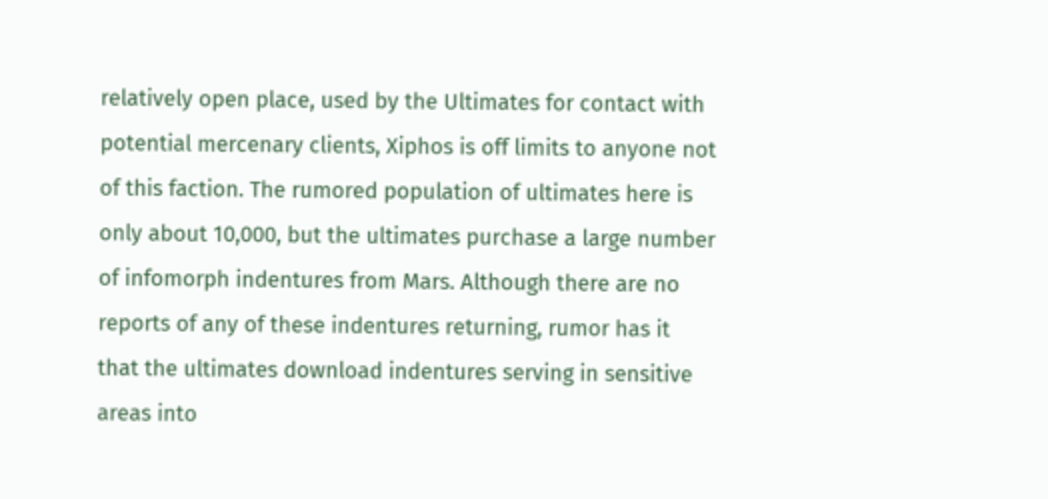relatively open place, used by the Ultimates for contact with potential mercenary clients, Xiphos is off limits to anyone not of this faction. The rumored population of ultimates here is only about 10,000, but the ultimates purchase a large number of infomorph indentures from Mars. Although there are no reports of any of these indentures returning, rumor has it that the ultimates download indentures serving in sensitive areas into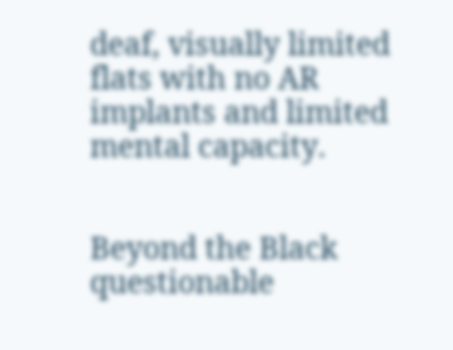deaf, visually limited flats with no AR implants and limited mental capacity.


Beyond the Black questionable